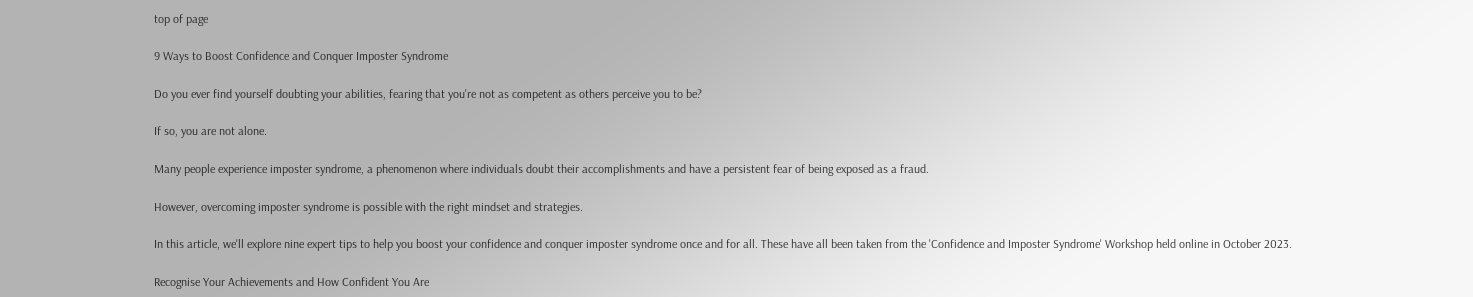top of page

9 Ways to Boost Confidence and Conquer Imposter Syndrome

Do you ever find yourself doubting your abilities, fearing that you're not as competent as others perceive you to be?

If so, you are not alone.

Many people experience imposter syndrome, a phenomenon where individuals doubt their accomplishments and have a persistent fear of being exposed as a fraud.

However, overcoming imposter syndrome is possible with the right mindset and strategies.

In this article, we'll explore nine expert tips to help you boost your confidence and conquer imposter syndrome once and for all. These have all been taken from the 'Confidence and Imposter Syndrome' Workshop held online in October 2023.

Recognise Your Achievements and How Confident You Are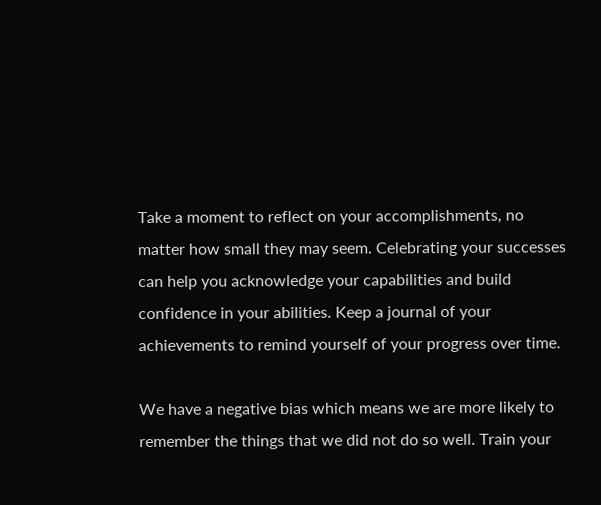Take a moment to reflect on your accomplishments, no matter how small they may seem. Celebrating your successes can help you acknowledge your capabilities and build confidence in your abilities. Keep a journal of your achievements to remind yourself of your progress over time.

We have a negative bias which means we are more likely to remember the things that we did not do so well. Train your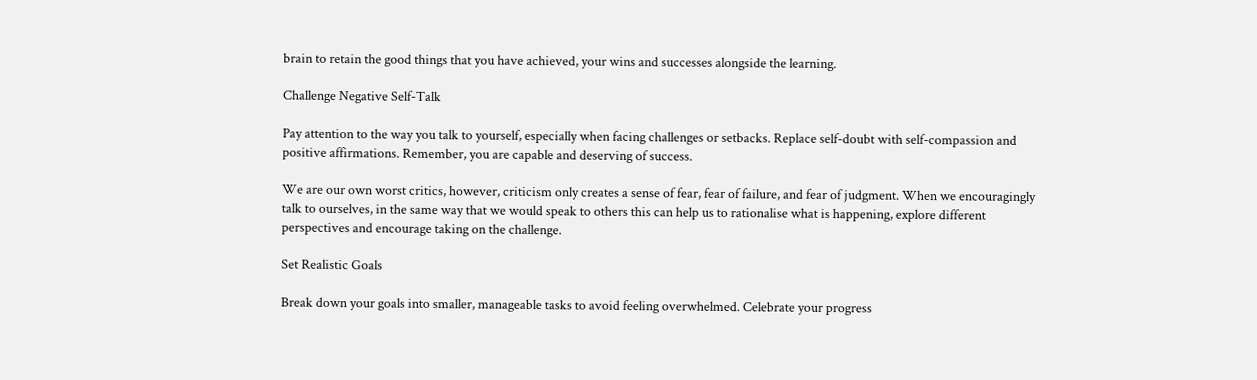brain to retain the good things that you have achieved, your wins and successes alongside the learning.

Challenge Negative Self-Talk

Pay attention to the way you talk to yourself, especially when facing challenges or setbacks. Replace self-doubt with self-compassion and positive affirmations. Remember, you are capable and deserving of success.

We are our own worst critics, however, criticism only creates a sense of fear, fear of failure, and fear of judgment. When we encouragingly talk to ourselves, in the same way that we would speak to others this can help us to rationalise what is happening, explore different perspectives and encourage taking on the challenge.

Set Realistic Goals

Break down your goals into smaller, manageable tasks to avoid feeling overwhelmed. Celebrate your progress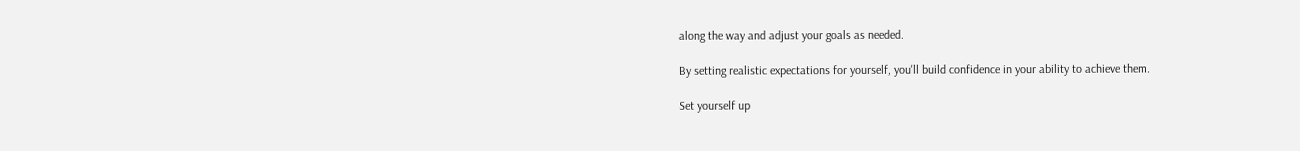along the way and adjust your goals as needed.

By setting realistic expectations for yourself, you'll build confidence in your ability to achieve them.

Set yourself up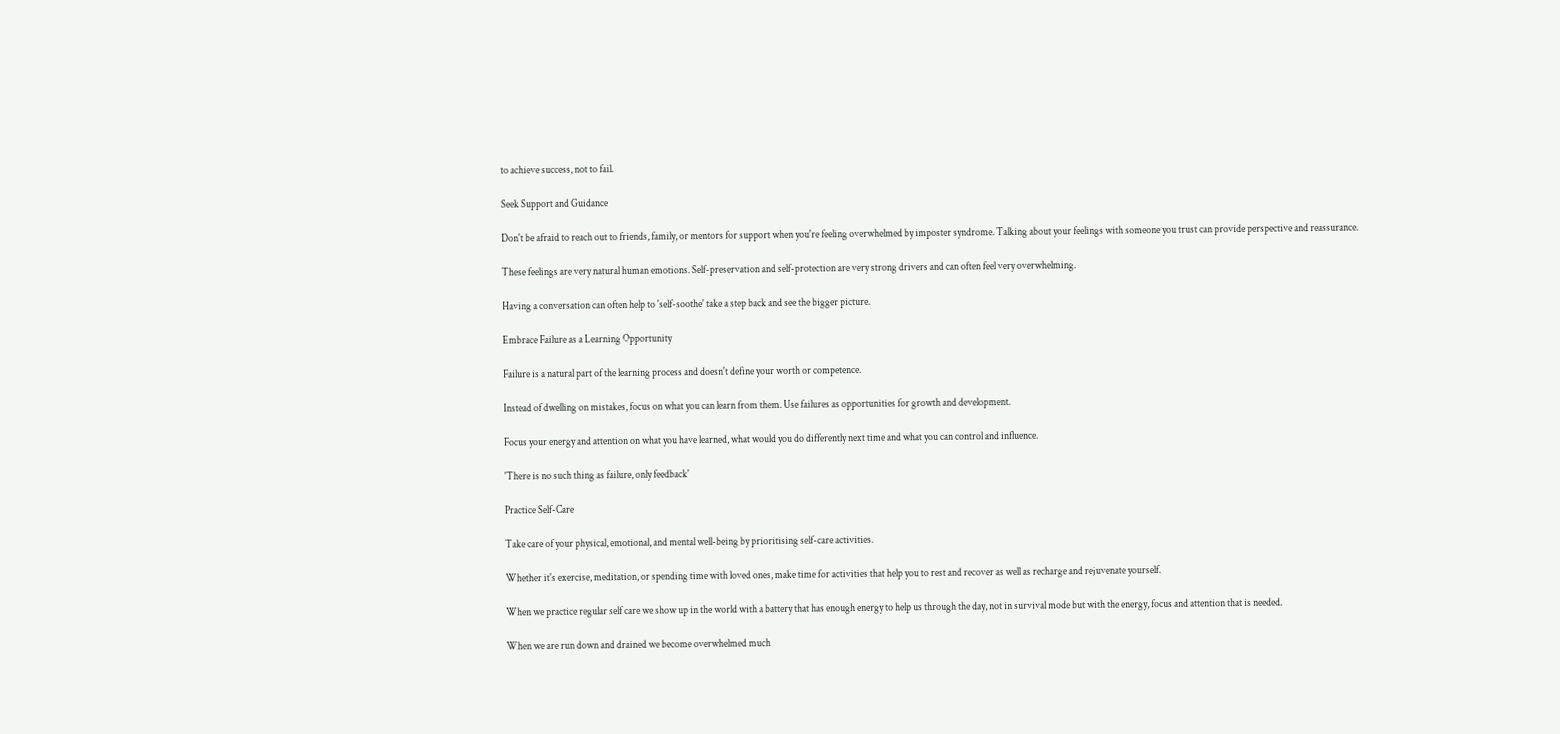to achieve success, not to fail.

Seek Support and Guidance

Don't be afraid to reach out to friends, family, or mentors for support when you're feeling overwhelmed by imposter syndrome. Talking about your feelings with someone you trust can provide perspective and reassurance.

These feelings are very natural human emotions. Self-preservation and self-protection are very strong drivers and can often feel very overwhelming.

Having a conversation can often help to 'self-soothe' take a step back and see the bigger picture.

Embrace Failure as a Learning Opportunity

Failure is a natural part of the learning process and doesn't define your worth or competence.

Instead of dwelling on mistakes, focus on what you can learn from them. Use failures as opportunities for growth and development.

Focus your energy and attention on what you have learned, what would you do differently next time and what you can control and influence.

'There is no such thing as failure, only feedback'

Practice Self-Care

Take care of your physical, emotional, and mental well-being by prioritising self-care activities.

Whether it's exercise, meditation, or spending time with loved ones, make time for activities that help you to rest and recover as well as recharge and rejuvenate yourself.

When we practice regular self care we show up in the world with a battery that has enough energy to help us through the day, not in survival mode but with the energy, focus and attention that is needed.

When we are run down and drained we become overwhelmed much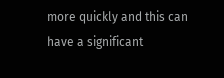more quickly and this can have a significant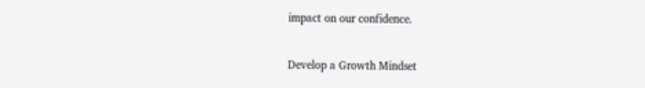impact on our confidence.

Develop a Growth Mindset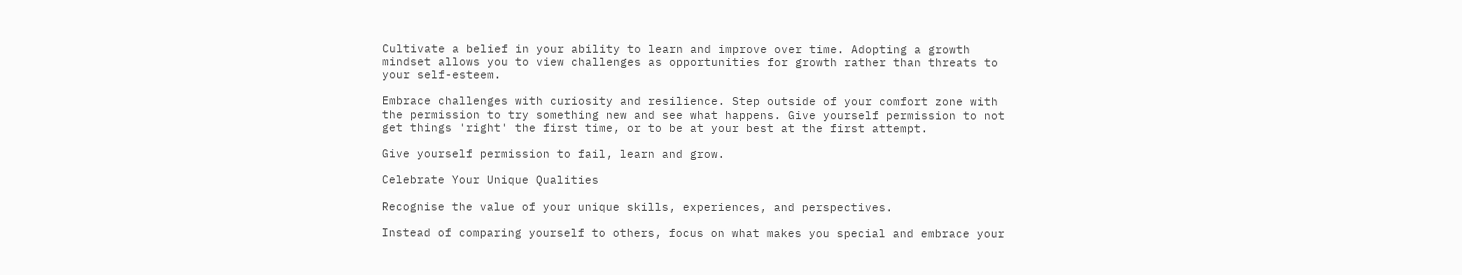Cultivate a belief in your ability to learn and improve over time. Adopting a growth mindset allows you to view challenges as opportunities for growth rather than threats to your self-esteem.

Embrace challenges with curiosity and resilience. Step outside of your comfort zone with the permission to try something new and see what happens. Give yourself permission to not get things 'right' the first time, or to be at your best at the first attempt.

Give yourself permission to fail, learn and grow.

Celebrate Your Unique Qualities

Recognise the value of your unique skills, experiences, and perspectives.

Instead of comparing yourself to others, focus on what makes you special and embrace your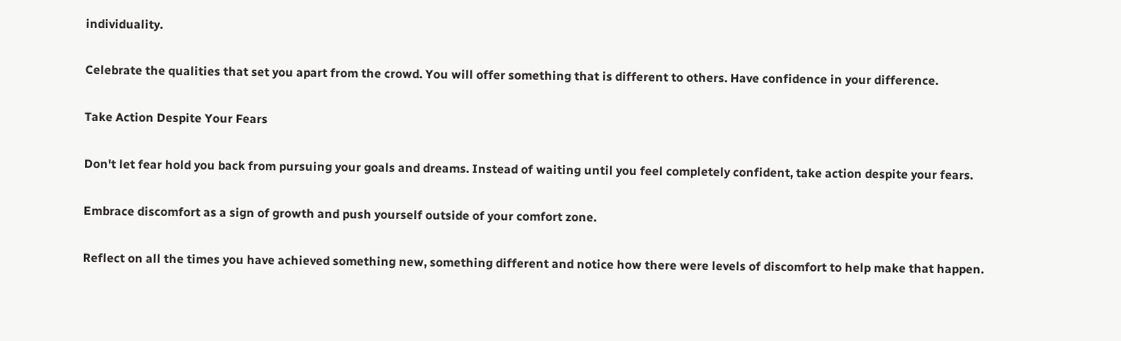individuality.

Celebrate the qualities that set you apart from the crowd. You will offer something that is different to others. Have confidence in your difference.

Take Action Despite Your Fears

Don't let fear hold you back from pursuing your goals and dreams. Instead of waiting until you feel completely confident, take action despite your fears.

Embrace discomfort as a sign of growth and push yourself outside of your comfort zone.

Reflect on all the times you have achieved something new, something different and notice how there were levels of discomfort to help make that happen.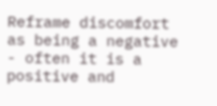Reframe discomfort as being a negative - often it is a positive and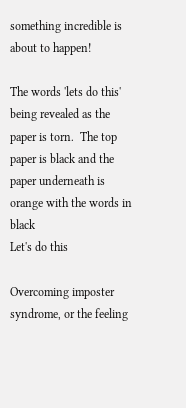something incredible is about to happen!

The words 'lets do this' being revealed as the paper is torn.  The top paper is black and the paper underneath is orange with the words in black
Let's do this

Overcoming imposter syndrome, or the feeling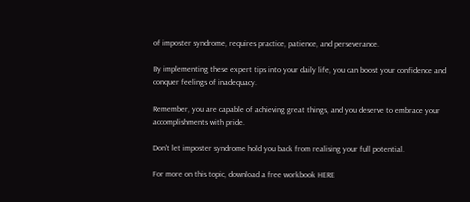of imposter syndrome, requires practice, patience, and perseverance.

By implementing these expert tips into your daily life, you can boost your confidence and conquer feelings of inadequacy.

Remember, you are capable of achieving great things, and you deserve to embrace your accomplishments with pride.

Don't let imposter syndrome hold you back from realising your full potential.

For more on this topic, download a free workbook HERE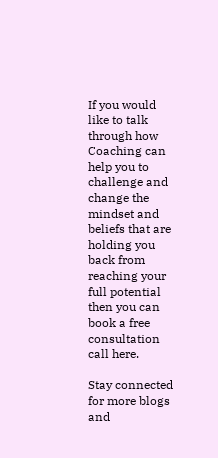If you would like to talk through how Coaching can help you to challenge and change the mindset and beliefs that are holding you back from reaching your full potential then you can book a free consultation call here.

Stay connected for more blogs and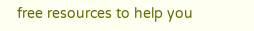free resources to help you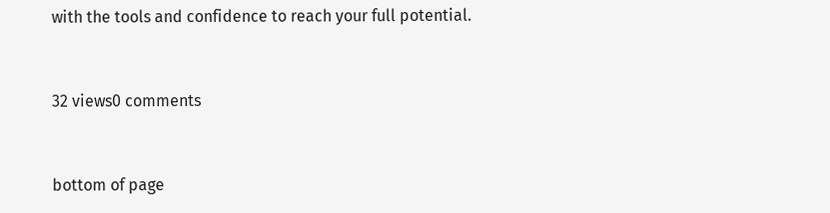with the tools and confidence to reach your full potential.


32 views0 comments


bottom of page